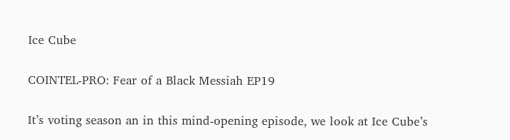Ice Cube

COINTEL-PRO: Fear of a Black Messiah EP19

It’s voting season an in this mind-opening episode, we look at Ice Cube’s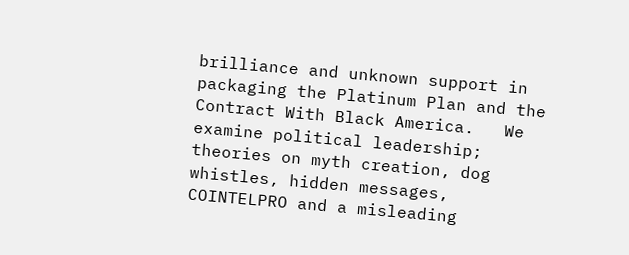brilliance and unknown support in packaging the Platinum Plan and the Contract With Black America.   We examine political leadership; theories on myth creation, dog whistles, hidden messages, COINTELPRO and a misleading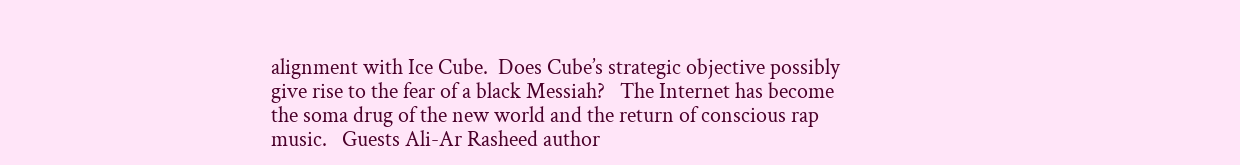alignment with Ice Cube.  Does Cube’s strategic objective possibly give rise to the fear of a black Messiah?   The Internet has become the soma drug of the new world and the return of conscious rap music.   Guests Ali-Ar Rasheed author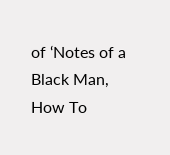of ‘Notes of a Black Man, How To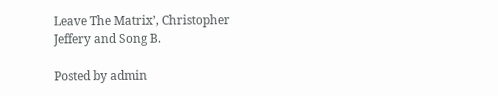Leave The Matrix’, Christopher Jeffery and Song B.

Posted by admin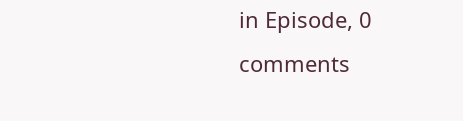in Episode, 0 comments